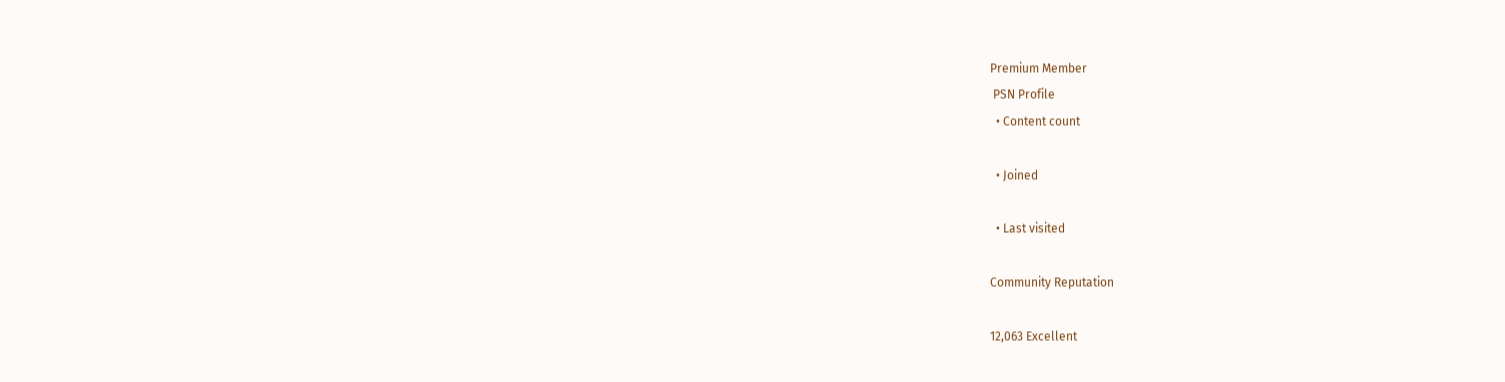Premium Member
 PSN Profile
  • Content count

  • Joined

  • Last visited

Community Reputation

12,063 Excellent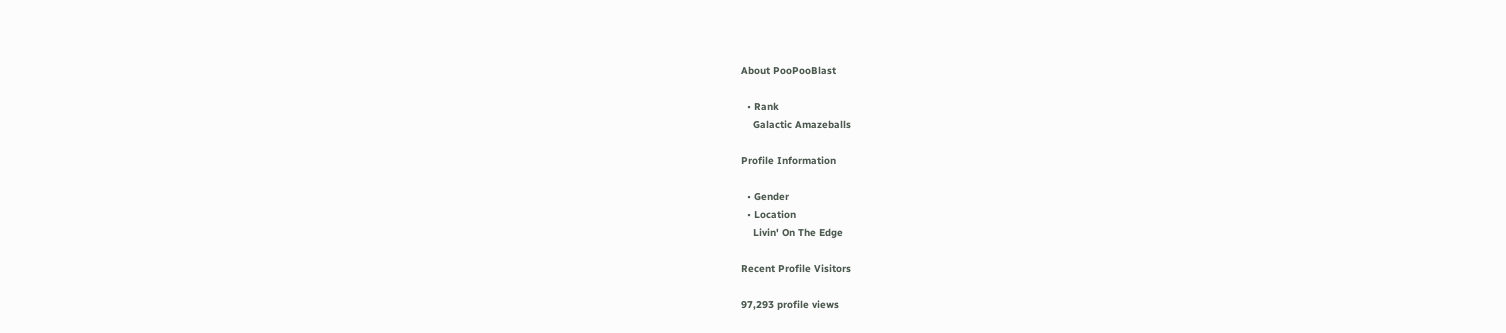About PooPooBlast

  • Rank
    Galactic Amazeballs

Profile Information

  • Gender
  • Location
    Livin' On The Edge

Recent Profile Visitors

97,293 profile views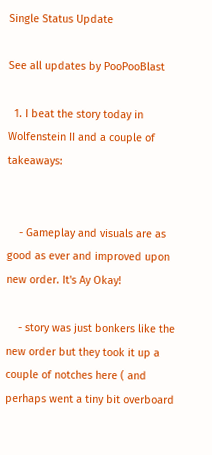Single Status Update

See all updates by PooPooBlast

  1. I beat the story today in Wolfenstein II and a couple of takeaways:


    - Gameplay and visuals are as good as ever and improved upon new order. It's Ay Okay!

    - story was just bonkers like the new order but they took it up a couple of notches here ( and perhaps went a tiny bit overboard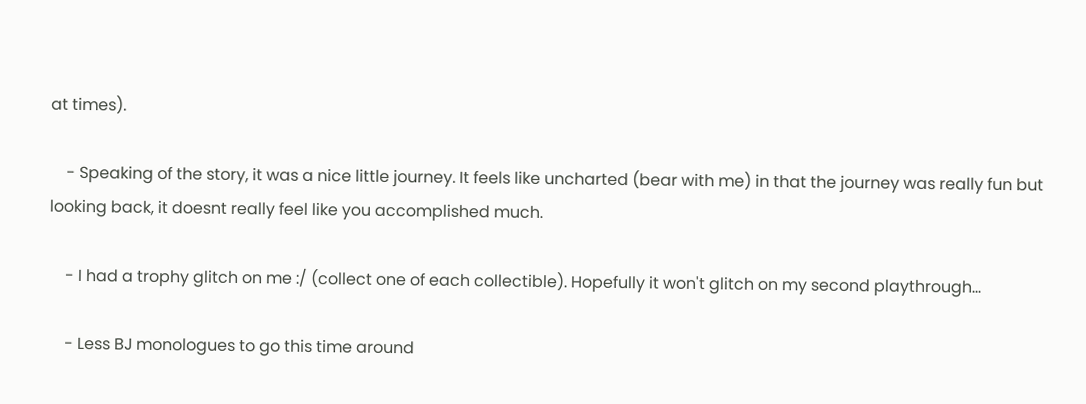at times).

    - Speaking of the story, it was a nice little journey. It feels like uncharted (bear with me) in that the journey was really fun but looking back, it doesnt really feel like you accomplished much.

    - I had a trophy glitch on me :/ (collect one of each collectible). Hopefully it won't glitch on my second playthrough...

    - Less BJ monologues to go this time around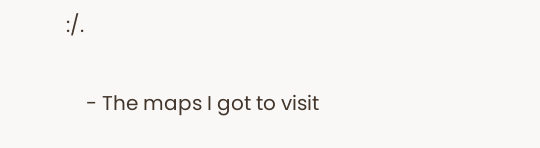:/.

    - The maps I got to visit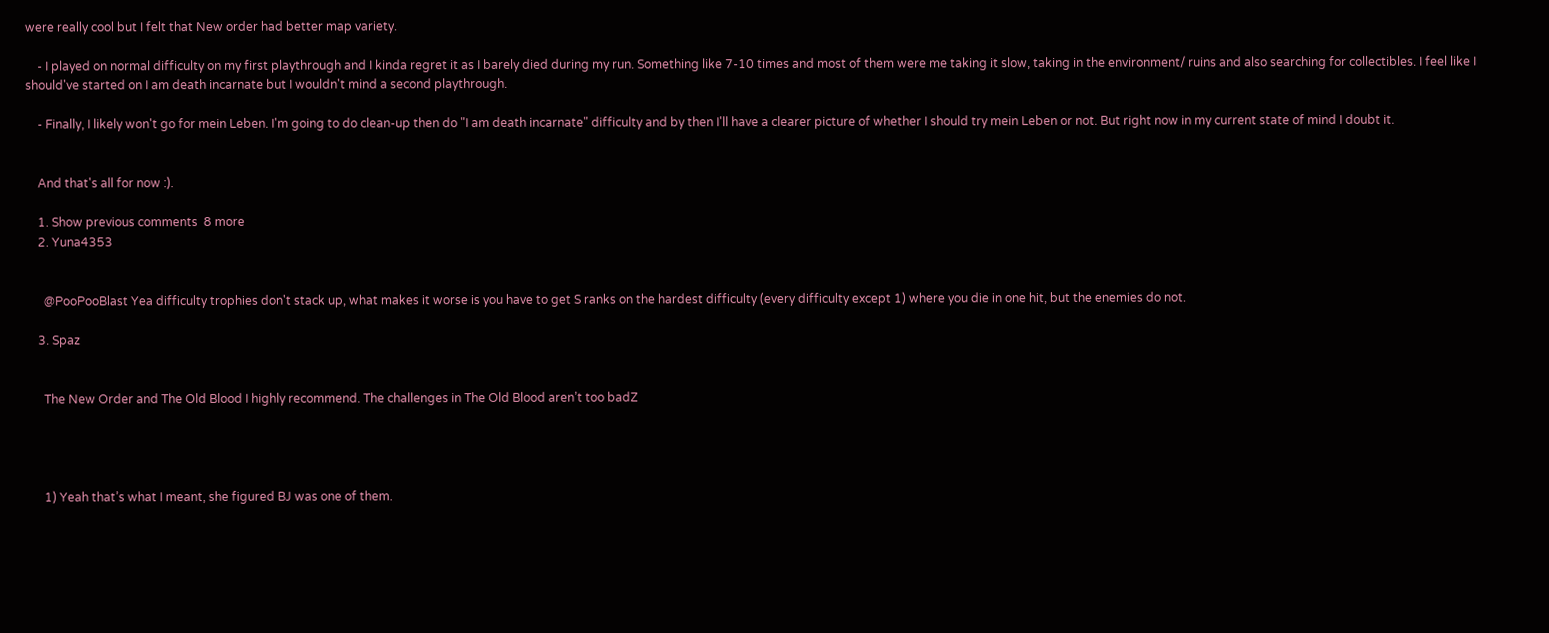were really cool but I felt that New order had better map variety.

    - I played on normal difficulty on my first playthrough and I kinda regret it as I barely died during my run. Something like 7-10 times and most of them were me taking it slow, taking in the environment/ ruins and also searching for collectibles. I feel like I should've started on I am death incarnate but I wouldn't mind a second playthrough.

    - Finally, I likely won't go for mein Leben. I'm going to do clean-up then do "I am death incarnate" difficulty and by then I'll have a clearer picture of whether I should try mein Leben or not. But right now in my current state of mind I doubt it.


    And that's all for now :).

    1. Show previous comments  8 more
    2. Yuna4353


      @PooPooBlast Yea difficulty trophies don't stack up, what makes it worse is you have to get S ranks on the hardest difficulty (every difficulty except 1) where you die in one hit, but the enemies do not.

    3. Spaz


      The New Order and The Old Blood I highly recommend. The challenges in The Old Blood aren’t too badZ




      1) Yeah that’s what I meant, she figured BJ was one of them.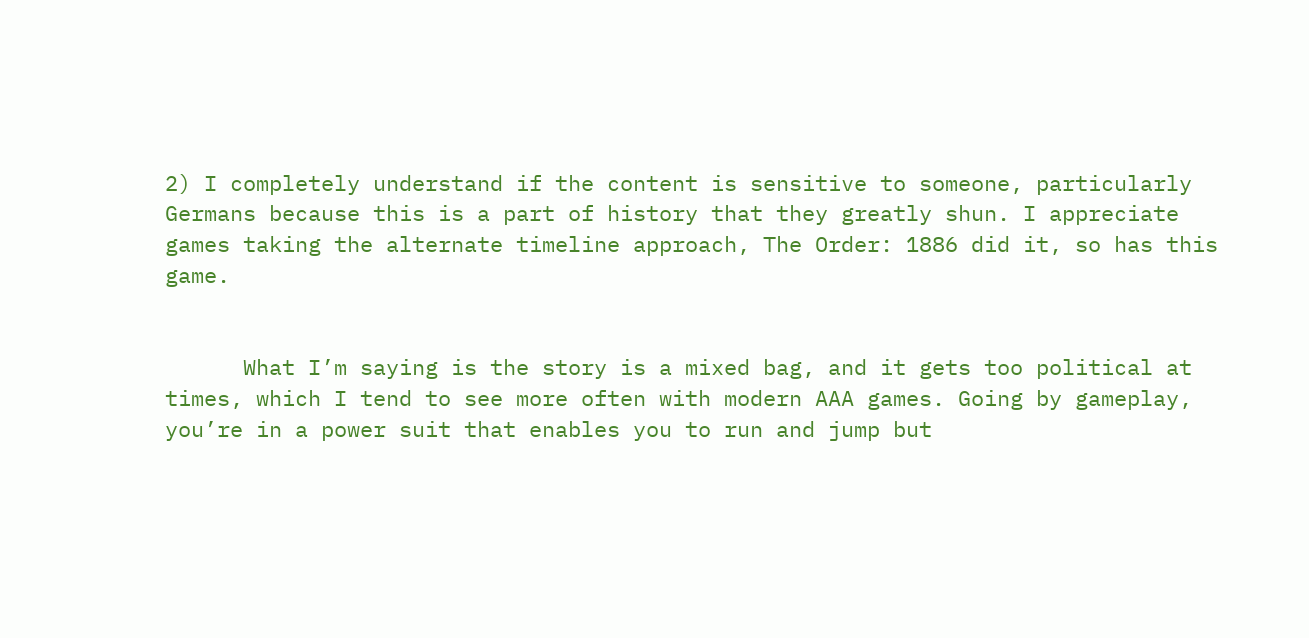2) I completely understand if the content is sensitive to someone, particularly Germans because this is a part of history that they greatly shun. I appreciate games taking the alternate timeline approach, The Order: 1886 did it, so has this game.


      What I’m saying is the story is a mixed bag, and it gets too political at times, which I tend to see more often with modern AAA games. Going by gameplay, you’re in a power suit that enables you to run and jump but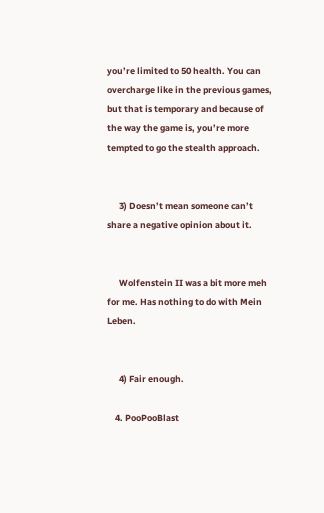you’re limited to 50 health. You can overcharge like in the previous games, but that is temporary and because of the way the game is, you’re more tempted to go the stealth approach.


      3) Doesn’t mean someone can’t share a negative opinion about it.


      Wolfenstein II was a bit more meh for me. Has nothing to do with Mein Leben.


      4) Fair enough.

    4. PooPooBlast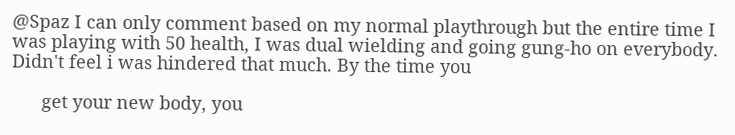@Spaz I can only comment based on my normal playthrough but the entire time I was playing with 50 health, I was dual wielding and going gung-ho on everybody. Didn't feel i was hindered that much. By the time you

      get your new body, you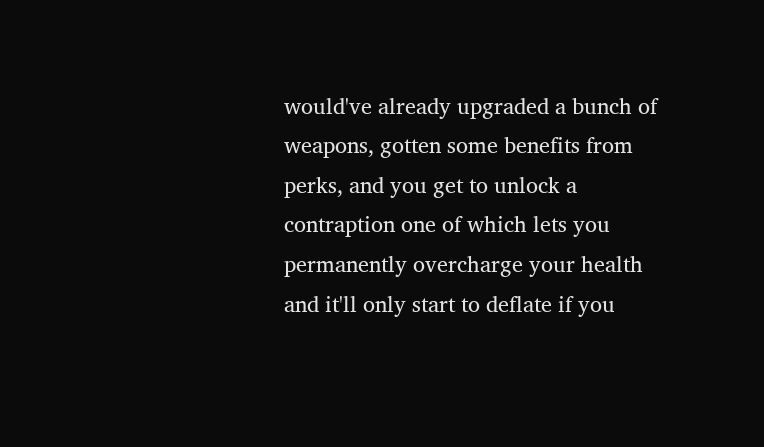would've already upgraded a bunch of weapons, gotten some benefits from perks, and you get to unlock a contraption one of which lets you permanently overcharge your health and it'll only start to deflate if you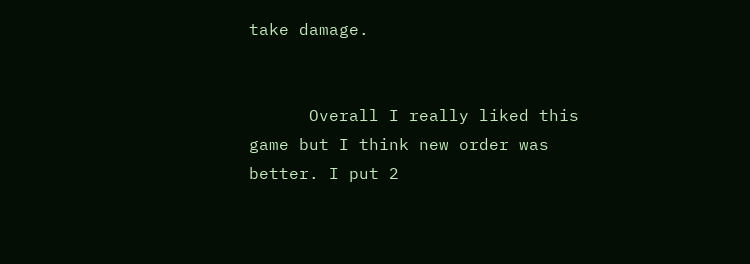take damage.


      Overall I really liked this game but I think new order was better. I put 2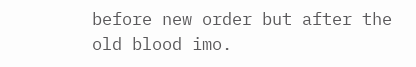before new order but after the old blood imo.